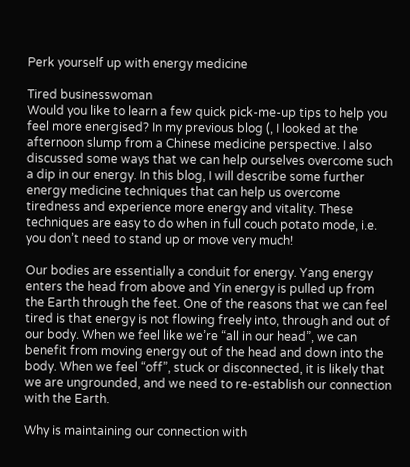Perk yourself up with energy medicine

Tired businesswoman
Would you like to learn a few quick pick-me-up tips to help you feel more energised? In my previous blog (, I looked at the afternoon slump from a Chinese medicine perspective. I also discussed some ways that we can help ourselves overcome such a dip in our energy. In this blog, I will describe some further energy medicine techniques that can help us overcome tiredness and experience more energy and vitality. These techniques are easy to do when in full couch potato mode, i.e. you don’t need to stand up or move very much!

Our bodies are essentially a conduit for energy. Yang energy enters the head from above and Yin energy is pulled up from the Earth through the feet. One of the reasons that we can feel tired is that energy is not flowing freely into, through and out of our body. When we feel like we’re “all in our head”, we can benefit from moving energy out of the head and down into the body. When we feel “off”, stuck or disconnected, it is likely that we are ungrounded, and we need to re-establish our connection with the Earth.

Why is maintaining our connection with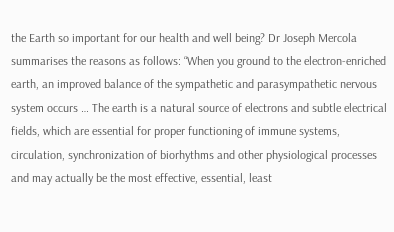the Earth so important for our health and well being? Dr Joseph Mercola summarises the reasons as follows: “When you ground to the electron-enriched earth, an improved balance of the sympathetic and parasympathetic nervous system occurs … The earth is a natural source of electrons and subtle electrical fields, which are essential for proper functioning of immune systems, circulation, synchronization of biorhythms and other physiological processes and may actually be the most effective, essential, least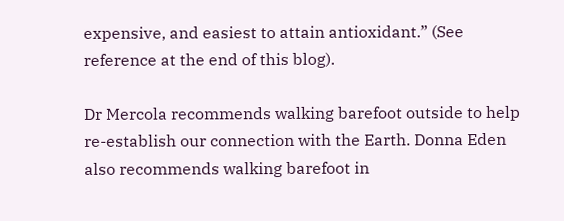expensive, and easiest to attain antioxidant.” (See reference at the end of this blog).

Dr Mercola recommends walking barefoot outside to help re-establish our connection with the Earth. Donna Eden also recommends walking barefoot in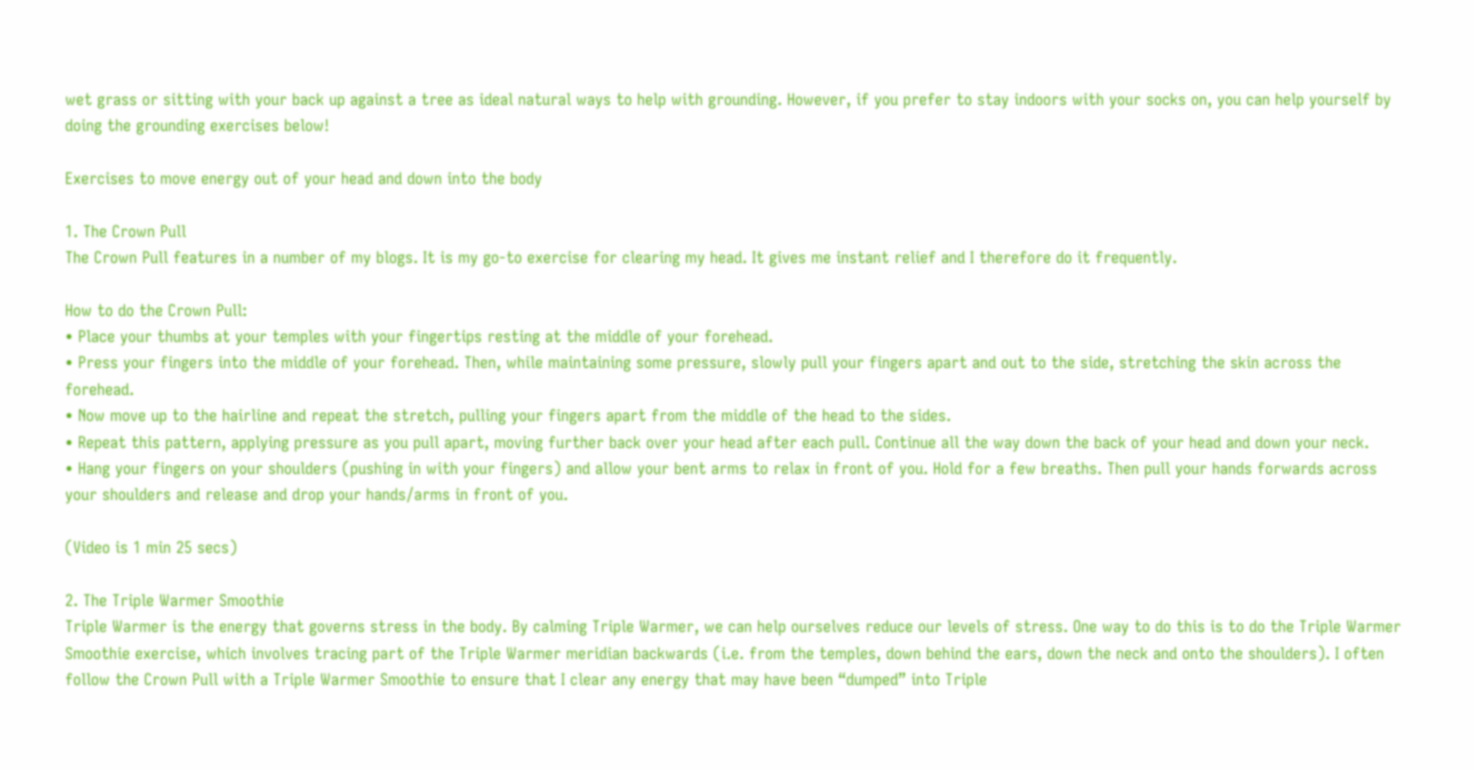wet grass or sitting with your back up against a tree as ideal natural ways to help with grounding. However, if you prefer to stay indoors with your socks on, you can help yourself by doing the grounding exercises below!

Exercises to move energy out of your head and down into the body

1. The Crown Pull
The Crown Pull features in a number of my blogs. It is my go-to exercise for clearing my head. It gives me instant relief and I therefore do it frequently.

How to do the Crown Pull:
• Place your thumbs at your temples with your fingertips resting at the middle of your forehead.
• Press your fingers into the middle of your forehead. Then, while maintaining some pressure, slowly pull your fingers apart and out to the side, stretching the skin across the forehead.
• Now move up to the hairline and repeat the stretch, pulling your fingers apart from the middle of the head to the sides.
• Repeat this pattern, applying pressure as you pull apart, moving further back over your head after each pull. Continue all the way down the back of your head and down your neck.
• Hang your fingers on your shoulders (pushing in with your fingers) and allow your bent arms to relax in front of you. Hold for a few breaths. Then pull your hands forwards across your shoulders and release and drop your hands/arms in front of you.

(Video is 1 min 25 secs)

2. The Triple Warmer Smoothie
Triple Warmer is the energy that governs stress in the body. By calming Triple Warmer, we can help ourselves reduce our levels of stress. One way to do this is to do the Triple Warmer Smoothie exercise, which involves tracing part of the Triple Warmer meridian backwards (i.e. from the temples, down behind the ears, down the neck and onto the shoulders). I often follow the Crown Pull with a Triple Warmer Smoothie to ensure that I clear any energy that may have been “dumped” into Triple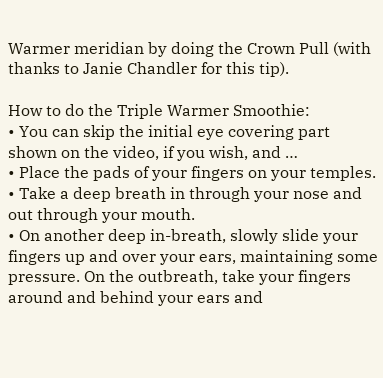Warmer meridian by doing the Crown Pull (with thanks to Janie Chandler for this tip).

How to do the Triple Warmer Smoothie:
• You can skip the initial eye covering part shown on the video, if you wish, and …
• Place the pads of your fingers on your temples.
• Take a deep breath in through your nose and out through your mouth.
• On another deep in-breath, slowly slide your fingers up and over your ears, maintaining some pressure. On the outbreath, take your fingers around and behind your ears and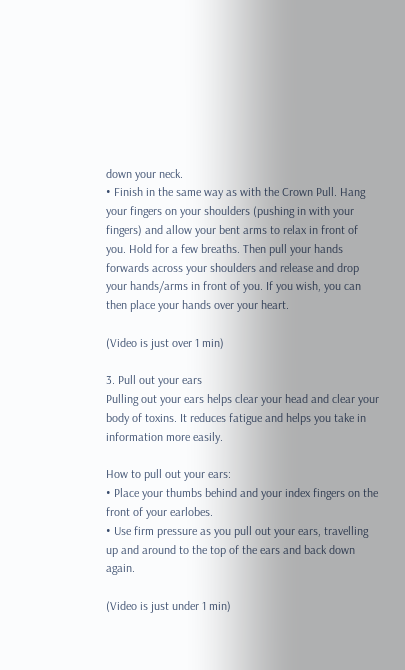down your neck.
• Finish in the same way as with the Crown Pull. Hang your fingers on your shoulders (pushing in with your fingers) and allow your bent arms to relax in front of you. Hold for a few breaths. Then pull your hands forwards across your shoulders and release and drop your hands/arms in front of you. If you wish, you can then place your hands over your heart.

(Video is just over 1 min)

3. Pull out your ears
Pulling out your ears helps clear your head and clear your body of toxins. It reduces fatigue and helps you take in information more easily.

How to pull out your ears:
• Place your thumbs behind and your index fingers on the front of your earlobes.
• Use firm pressure as you pull out your ears, travelling up and around to the top of the ears and back down again.

(Video is just under 1 min)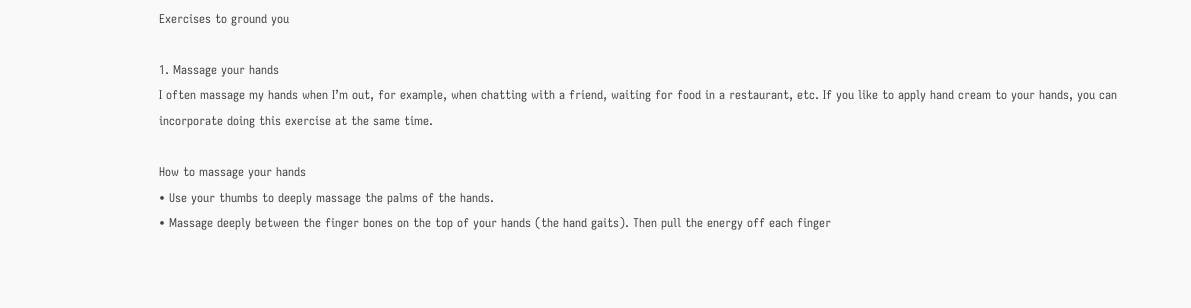Exercises to ground you

1. Massage your hands
I often massage my hands when I’m out, for example, when chatting with a friend, waiting for food in a restaurant, etc. If you like to apply hand cream to your hands, you can incorporate doing this exercise at the same time.

How to massage your hands
• Use your thumbs to deeply massage the palms of the hands.
• Massage deeply between the finger bones on the top of your hands (the hand gaits). Then pull the energy off each finger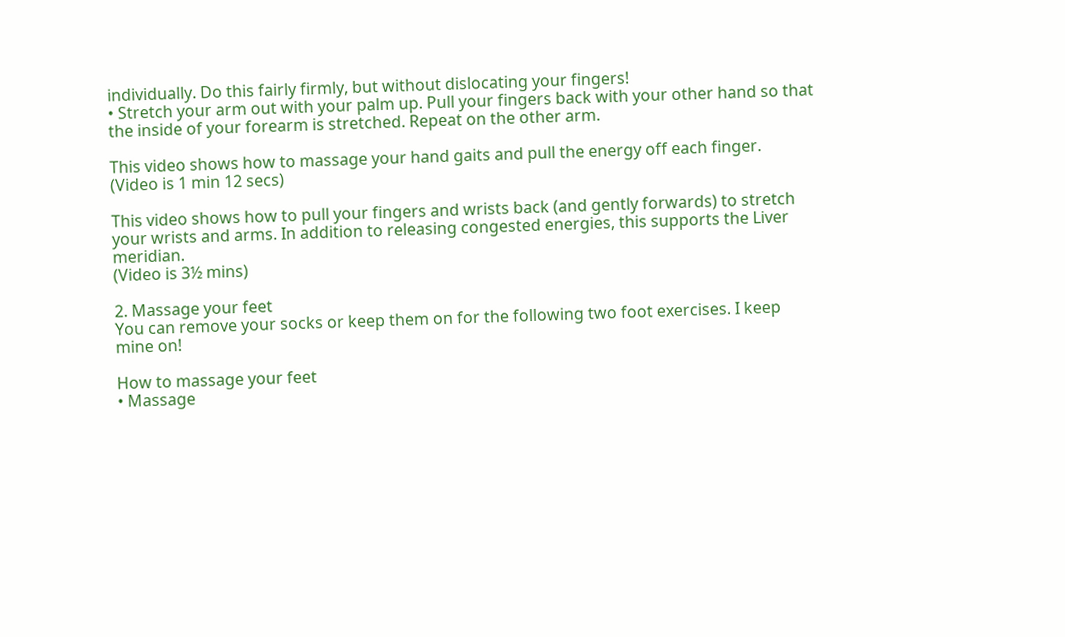individually. Do this fairly firmly, but without dislocating your fingers!
• Stretch your arm out with your palm up. Pull your fingers back with your other hand so that the inside of your forearm is stretched. Repeat on the other arm.

This video shows how to massage your hand gaits and pull the energy off each finger.
(Video is 1 min 12 secs)

This video shows how to pull your fingers and wrists back (and gently forwards) to stretch your wrists and arms. In addition to releasing congested energies, this supports the Liver meridian.
(Video is 3½ mins)

2. Massage your feet
You can remove your socks or keep them on for the following two foot exercises. I keep mine on!

How to massage your feet
• Massage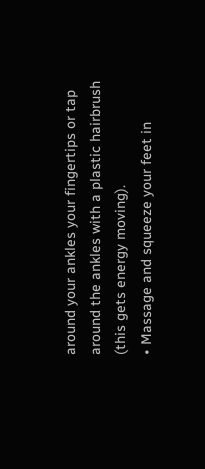around your ankles your fingertips or tap around the ankles with a plastic hairbrush (this gets energy moving).
• Massage and squeeze your feet in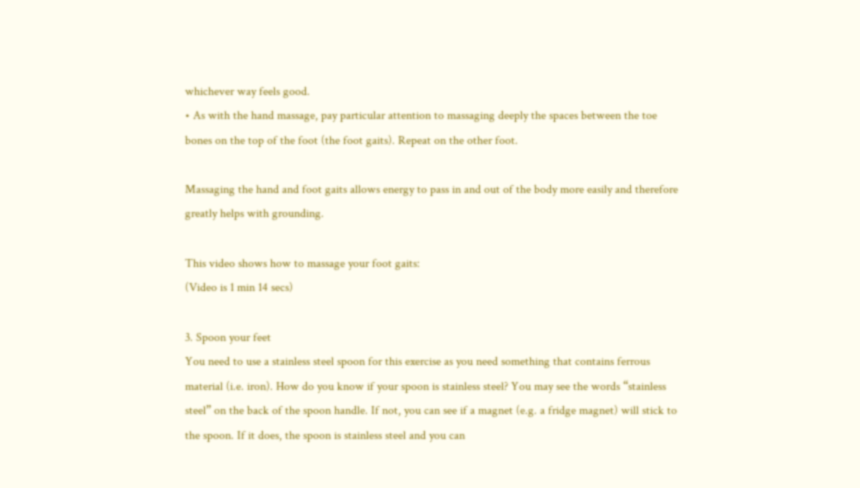whichever way feels good.
• As with the hand massage, pay particular attention to massaging deeply the spaces between the toe bones on the top of the foot (the foot gaits). Repeat on the other foot.

Massaging the hand and foot gaits allows energy to pass in and out of the body more easily and therefore greatly helps with grounding.

This video shows how to massage your foot gaits:
(Video is 1 min 14 secs)

3. Spoon your feet
You need to use a stainless steel spoon for this exercise as you need something that contains ferrous material (i.e. iron). How do you know if your spoon is stainless steel? You may see the words “stainless steel” on the back of the spoon handle. If not, you can see if a magnet (e.g. a fridge magnet) will stick to the spoon. If it does, the spoon is stainless steel and you can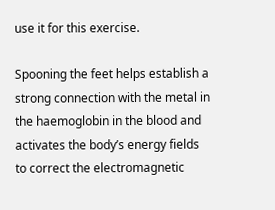use it for this exercise.

Spooning the feet helps establish a strong connection with the metal in the haemoglobin in the blood and activates the body’s energy fields to correct the electromagnetic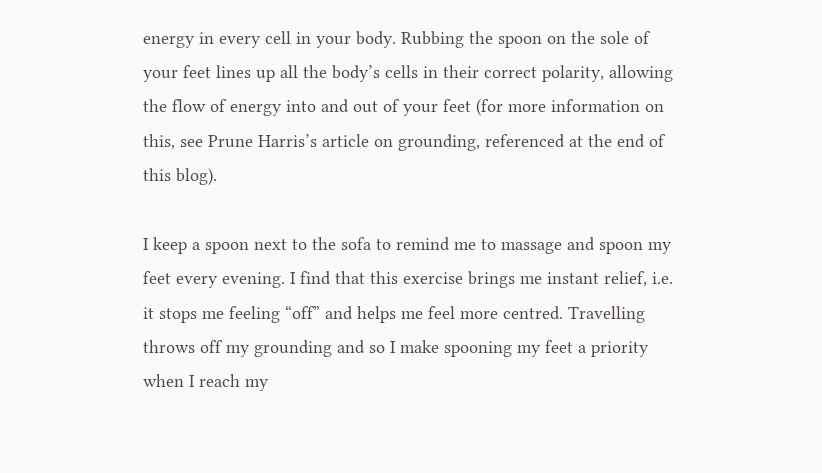energy in every cell in your body. Rubbing the spoon on the sole of your feet lines up all the body’s cells in their correct polarity, allowing the flow of energy into and out of your feet (for more information on this, see Prune Harris’s article on grounding, referenced at the end of this blog).

I keep a spoon next to the sofa to remind me to massage and spoon my feet every evening. I find that this exercise brings me instant relief, i.e. it stops me feeling “off” and helps me feel more centred. Travelling throws off my grounding and so I make spooning my feet a priority when I reach my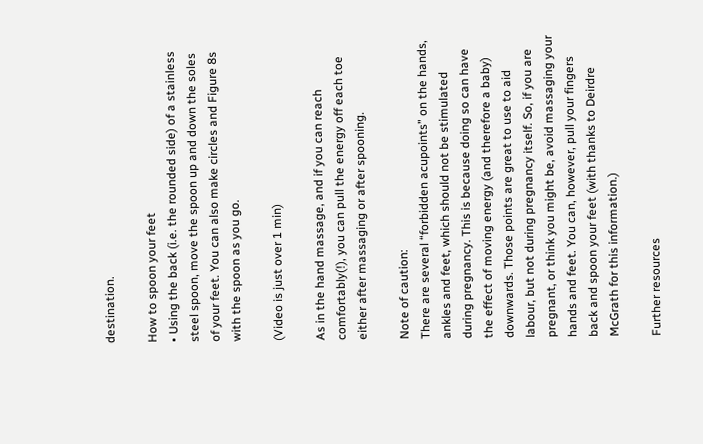destination.

How to spoon your feet
• Using the back (i.e. the rounded side) of a stainless steel spoon, move the spoon up and down the soles of your feet. You can also make circles and Figure 8s with the spoon as you go.

(Video is just over 1 min)

As in the hand massage, and if you can reach comfortably(!), you can pull the energy off each toe either after massaging or after spooning.

Note of caution:
There are several “forbidden acupoints” on the hands, ankles and feet, which should not be stimulated during pregnancy. This is because doing so can have the effect of moving energy (and therefore a baby) downwards. Those points are great to use to aid labour, but not during pregnancy itself. So, if you are pregnant, or think you might be, avoid massaging your hands and feet. You can, however, pull your fingers back and spoon your feet (with thanks to Deirdre McGrath for this information.)

Further resources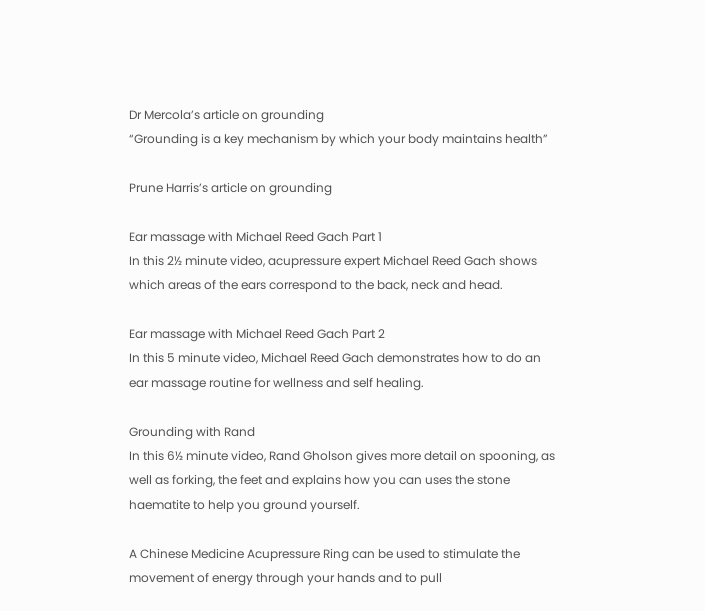Dr Mercola’s article on grounding
“Grounding is a key mechanism by which your body maintains health”

Prune Harris’s article on grounding

Ear massage with Michael Reed Gach Part 1
In this 2½ minute video, acupressure expert Michael Reed Gach shows which areas of the ears correspond to the back, neck and head.

Ear massage with Michael Reed Gach Part 2
In this 5 minute video, Michael Reed Gach demonstrates how to do an ear massage routine for wellness and self healing.

Grounding with Rand
In this 6½ minute video, Rand Gholson gives more detail on spooning, as well as forking, the feet and explains how you can uses the stone haematite to help you ground yourself.

A Chinese Medicine Acupressure Ring can be used to stimulate the movement of energy through your hands and to pull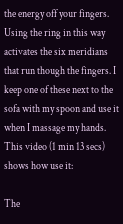the energy off your fingers. Using the ring in this way activates the six meridians that run though the fingers. I keep one of these next to the sofa with my spoon and use it when I massage my hands. This video (1 min 13 secs) shows how use it:

The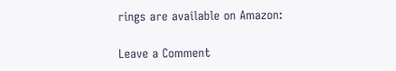rings are available on Amazon:

Leave a Comment